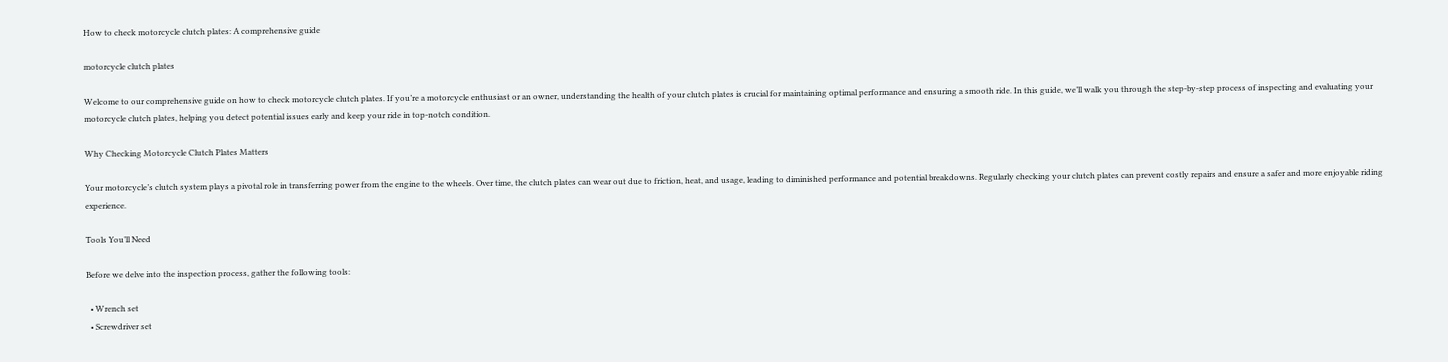How to check motorcycle clutch plates: A comprehensive guide

motorcycle clutch plates

Welcome to our comprehensive guide on how to check motorcycle clutch plates. If you’re a motorcycle enthusiast or an owner, understanding the health of your clutch plates is crucial for maintaining optimal performance and ensuring a smooth ride. In this guide, we’ll walk you through the step-by-step process of inspecting and evaluating your motorcycle clutch plates, helping you detect potential issues early and keep your ride in top-notch condition.

Why Checking Motorcycle Clutch Plates Matters

Your motorcycle’s clutch system plays a pivotal role in transferring power from the engine to the wheels. Over time, the clutch plates can wear out due to friction, heat, and usage, leading to diminished performance and potential breakdowns. Regularly checking your clutch plates can prevent costly repairs and ensure a safer and more enjoyable riding experience.

Tools You’ll Need

Before we delve into the inspection process, gather the following tools:

  • Wrench set
  • Screwdriver set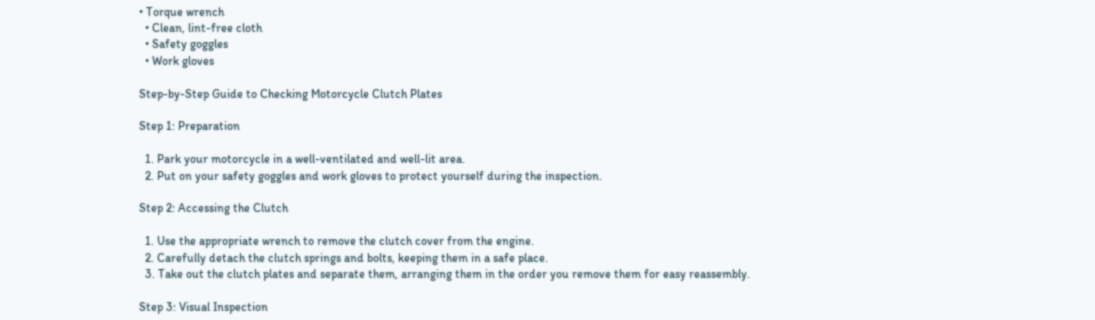• Torque wrench
  • Clean, lint-free cloth
  • Safety goggles
  • Work gloves

Step-by-Step Guide to Checking Motorcycle Clutch Plates

Step 1: Preparation

  1. Park your motorcycle in a well-ventilated and well-lit area.
  2. Put on your safety goggles and work gloves to protect yourself during the inspection.

Step 2: Accessing the Clutch

  1. Use the appropriate wrench to remove the clutch cover from the engine.
  2. Carefully detach the clutch springs and bolts, keeping them in a safe place.
  3. Take out the clutch plates and separate them, arranging them in the order you remove them for easy reassembly.

Step 3: Visual Inspection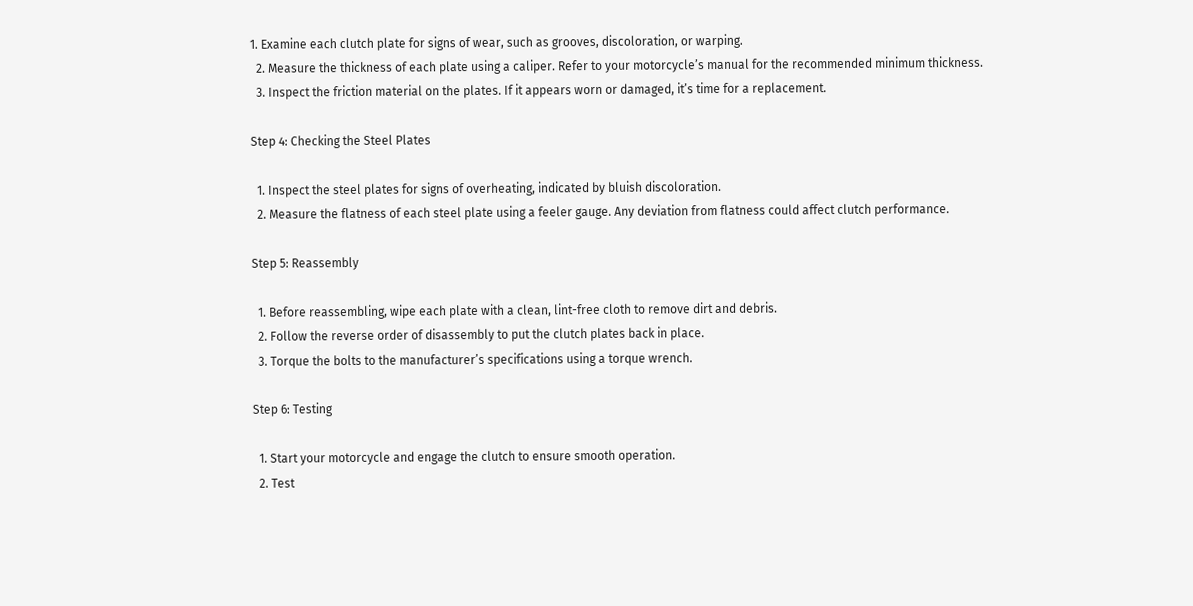1. Examine each clutch plate for signs of wear, such as grooves, discoloration, or warping.
  2. Measure the thickness of each plate using a caliper. Refer to your motorcycle’s manual for the recommended minimum thickness.
  3. Inspect the friction material on the plates. If it appears worn or damaged, it’s time for a replacement.

Step 4: Checking the Steel Plates

  1. Inspect the steel plates for signs of overheating, indicated by bluish discoloration.
  2. Measure the flatness of each steel plate using a feeler gauge. Any deviation from flatness could affect clutch performance.

Step 5: Reassembly

  1. Before reassembling, wipe each plate with a clean, lint-free cloth to remove dirt and debris.
  2. Follow the reverse order of disassembly to put the clutch plates back in place.
  3. Torque the bolts to the manufacturer’s specifications using a torque wrench.

Step 6: Testing

  1. Start your motorcycle and engage the clutch to ensure smooth operation.
  2. Test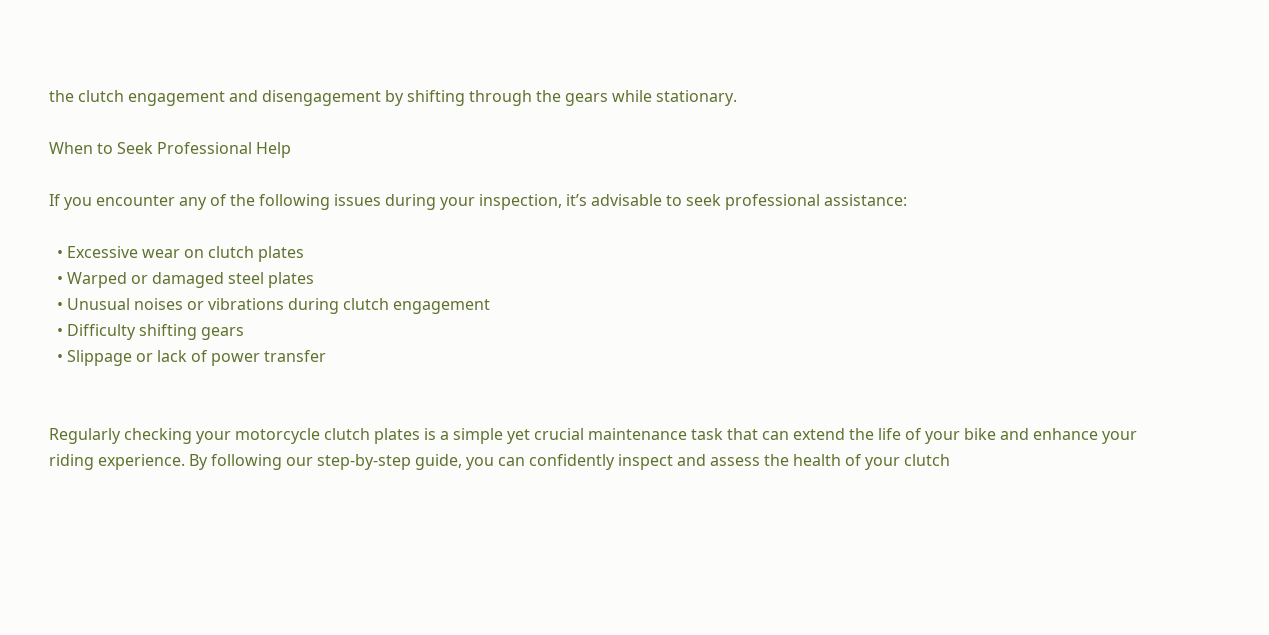the clutch engagement and disengagement by shifting through the gears while stationary.

When to Seek Professional Help

If you encounter any of the following issues during your inspection, it’s advisable to seek professional assistance:

  • Excessive wear on clutch plates
  • Warped or damaged steel plates
  • Unusual noises or vibrations during clutch engagement
  • Difficulty shifting gears
  • Slippage or lack of power transfer


Regularly checking your motorcycle clutch plates is a simple yet crucial maintenance task that can extend the life of your bike and enhance your riding experience. By following our step-by-step guide, you can confidently inspect and assess the health of your clutch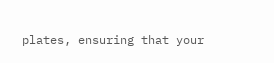plates, ensuring that your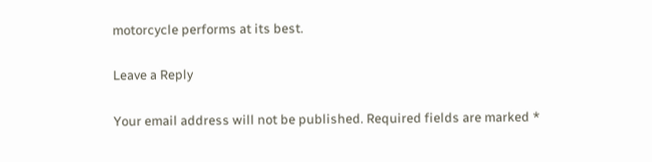motorcycle performs at its best.

Leave a Reply

Your email address will not be published. Required fields are marked *